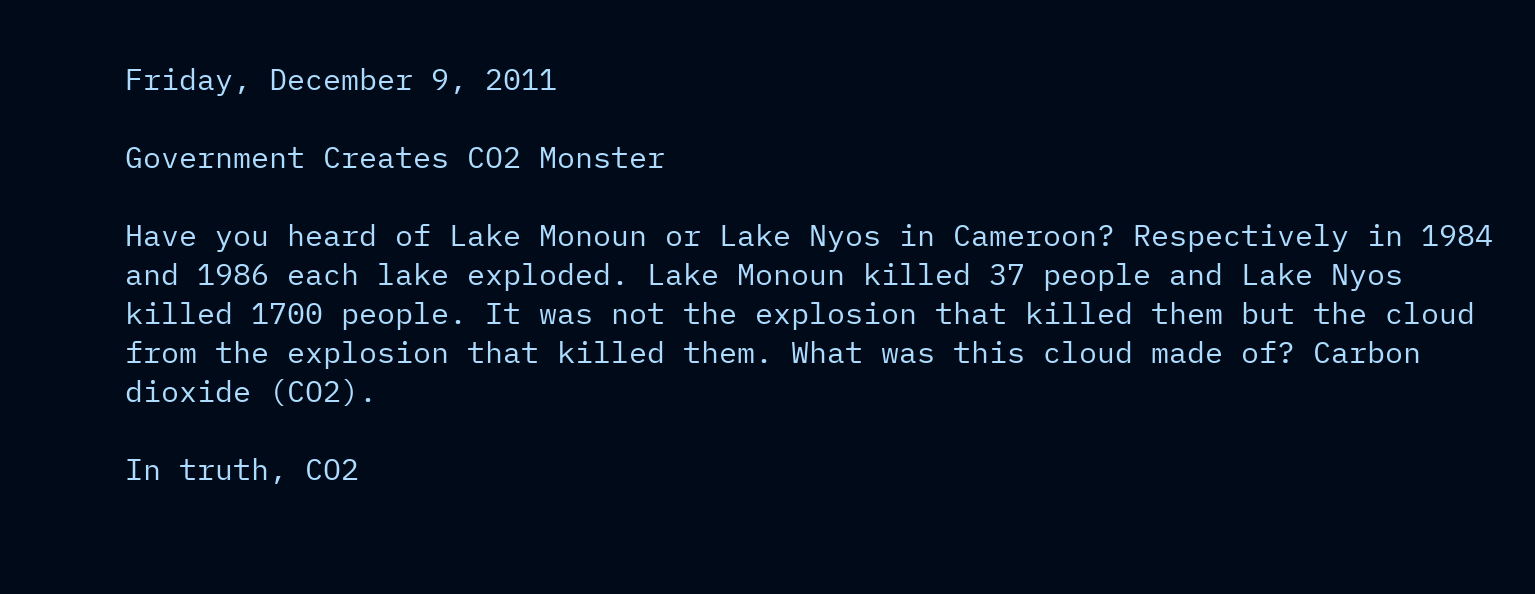Friday, December 9, 2011

Government Creates CO2 Monster

Have you heard of Lake Monoun or Lake Nyos in Cameroon? Respectively in 1984 and 1986 each lake exploded. Lake Monoun killed 37 people and Lake Nyos killed 1700 people. It was not the explosion that killed them but the cloud from the explosion that killed them. What was this cloud made of? Carbon dioxide (CO2).

In truth, CO2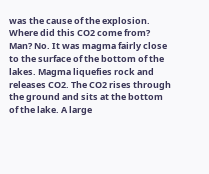was the cause of the explosion. Where did this CO2 come from? Man? No. It was magma fairly close to the surface of the bottom of the lakes. Magma liquefies rock and releases CO2. The CO2 rises through the ground and sits at the bottom of the lake. A large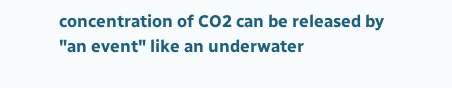concentration of CO2 can be released by "an event" like an underwater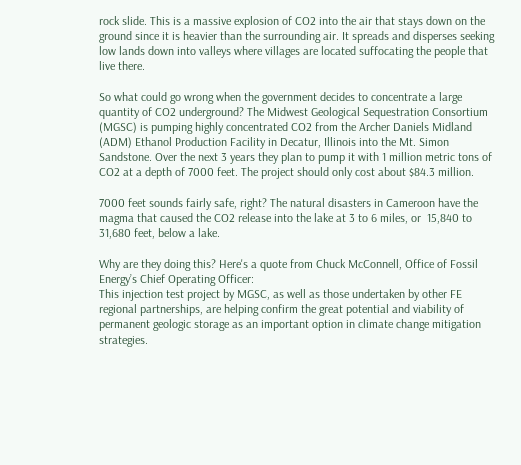rock slide. This is a massive explosion of CO2 into the air that stays down on the ground since it is heavier than the surrounding air. It spreads and disperses seeking low lands down into valleys where villages are located suffocating the people that live there.

So what could go wrong when the government decides to concentrate a large quantity of CO2 underground? The Midwest Geological Sequestration Consortium (MGSC) is pumping highly concentrated CO2 from the Archer Daniels Midland (ADM) Ethanol Production Facility in Decatur, Illinois into the Mt. Simon Sandstone. Over the next 3 years they plan to pump it with 1 million metric tons of CO2 at a depth of 7000 feet. The project should only cost about $84.3 million.

7000 feet sounds fairly safe, right? The natural disasters in Cameroon have the magma that caused the CO2 release into the lake at 3 to 6 miles, or  15,840 to 31,680 feet, below a lake.

Why are they doing this? Here's a quote from Chuck McConnell, Office of Fossil Energy’s Chief Operating Officer:
This injection test project by MGSC, as well as those undertaken by other FE regional partnerships, are helping confirm the great potential and viability of permanent geologic storage as an important option in climate change mitigation strategies.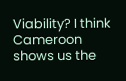Viability? I think Cameroon shows us the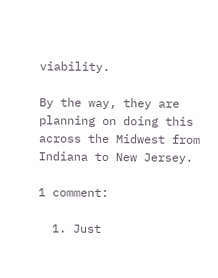viability.

By the way, they are planning on doing this across the Midwest from Indiana to New Jersey.

1 comment:

  1. Just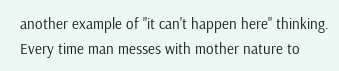another example of "it can't happen here" thinking. Every time man messes with mother nature to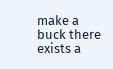make a buck there exists a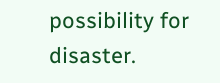possibility for disaster.